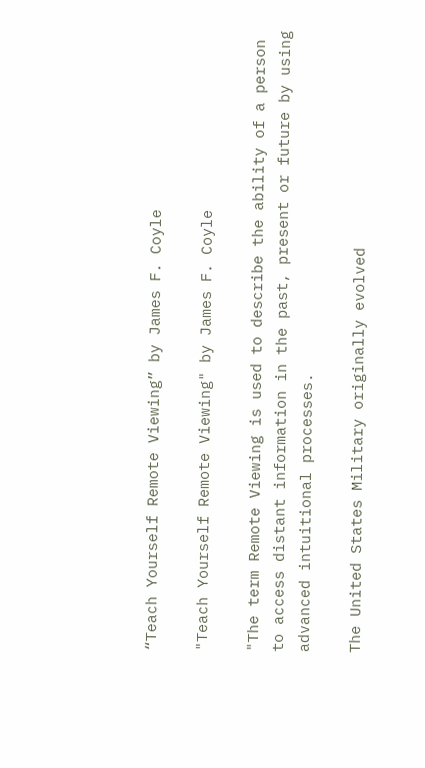“Teach Yourself Remote Viewing” by James F. Coyle

"Teach Yourself Remote Viewing" by James F. Coyle

"The term Remote Viewing is used to describe the ability of a person to access distant information in the past, present or future by using advanced intuitional processes.

The United States Military originally evolved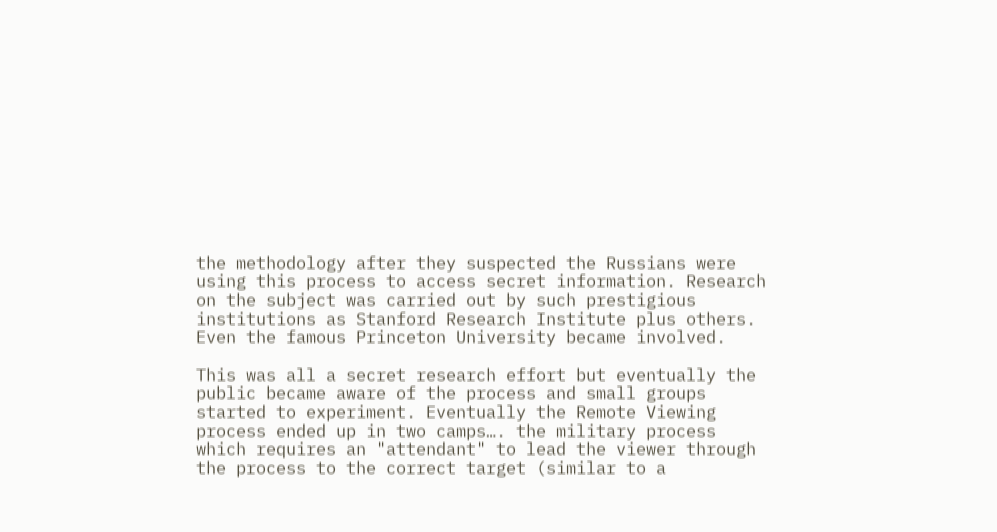the methodology after they suspected the Russians were using this process to access secret information. Research on the subject was carried out by such prestigious institutions as Stanford Research Institute plus others. Even the famous Princeton University became involved.

This was all a secret research effort but eventually the public became aware of the process and small groups started to experiment. Eventually the Remote Viewing process ended up in two camps…. the military process which requires an "attendant" to lead the viewer through the process to the correct target (similar to a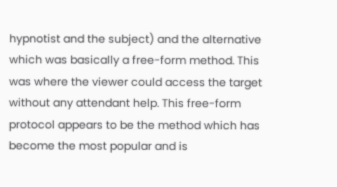hypnotist and the subject) and the alternative which was basically a free-form method. This was where the viewer could access the target without any attendant help. This free-form protocol appears to be the method which has become the most popular and is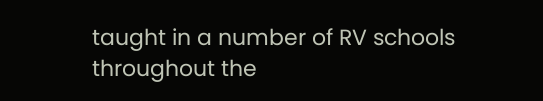taught in a number of RV schools throughout the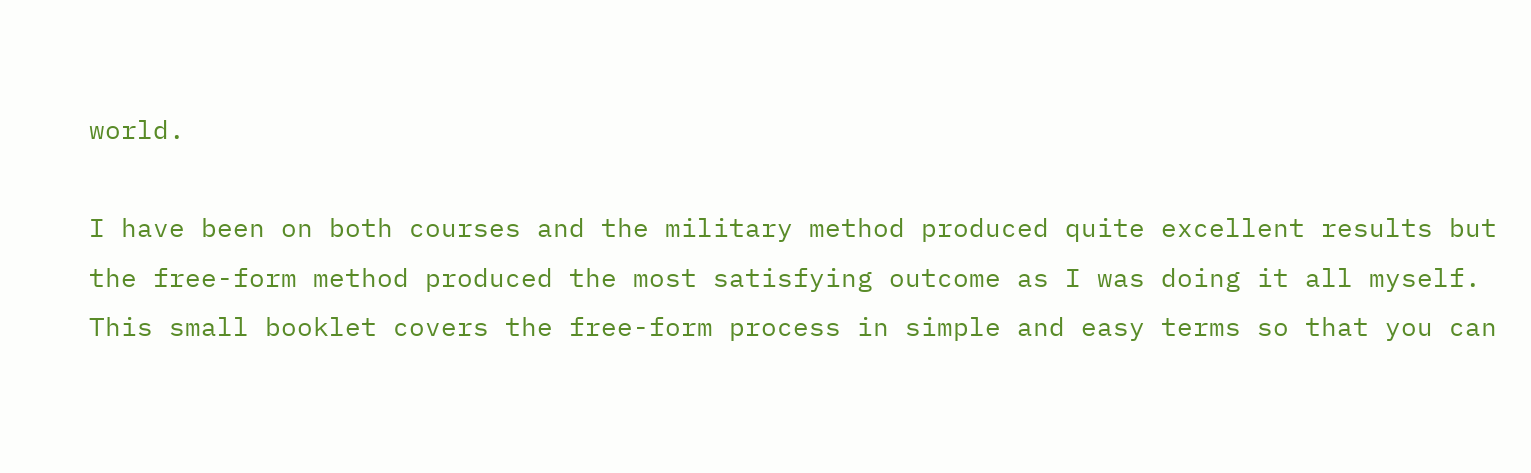world.

I have been on both courses and the military method produced quite excellent results but the free-form method produced the most satisfying outcome as I was doing it all myself.
This small booklet covers the free-form process in simple and easy terms so that you can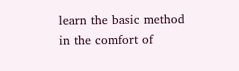learn the basic method in the comfort of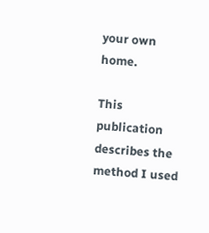your own home.

This publication describes the method I used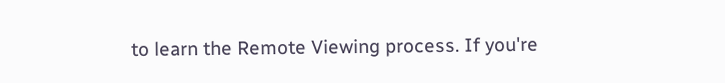to learn the Remote Viewing process. If you're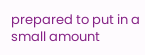prepared to put in a small amount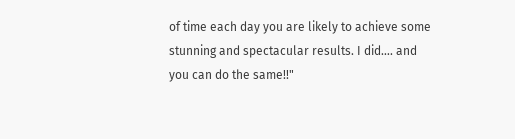of time each day you are likely to achieve some stunning and spectacular results. I did…. and you can do the same!!"